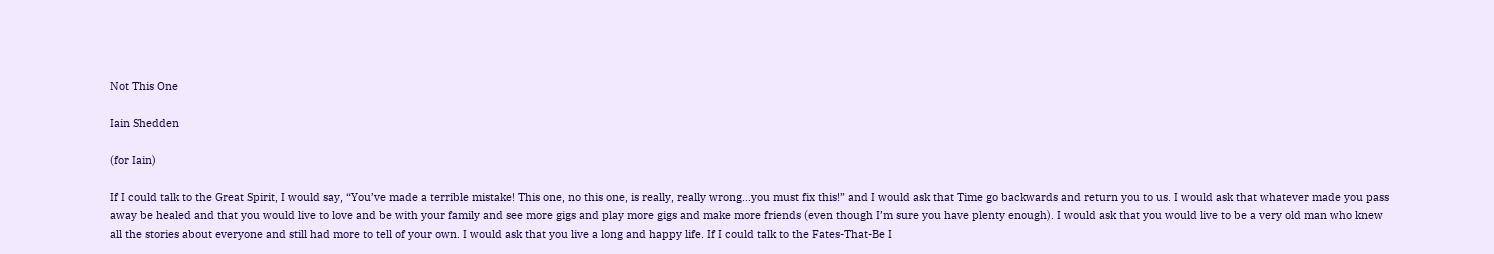Not This One

Iain Shedden

(for Iain)

If I could talk to the Great Spirit, I would say, “You’ve made a terrible mistake! This one, no this one, is really, really wrong…you must fix this!” and I would ask that Time go backwards and return you to us. I would ask that whatever made you pass away be healed and that you would live to love and be with your family and see more gigs and play more gigs and make more friends (even though I’m sure you have plenty enough). I would ask that you would live to be a very old man who knew all the stories about everyone and still had more to tell of your own. I would ask that you live a long and happy life. If I could talk to the Fates-That-Be I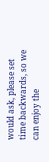would ask, please set time backwards, so we can enjoy the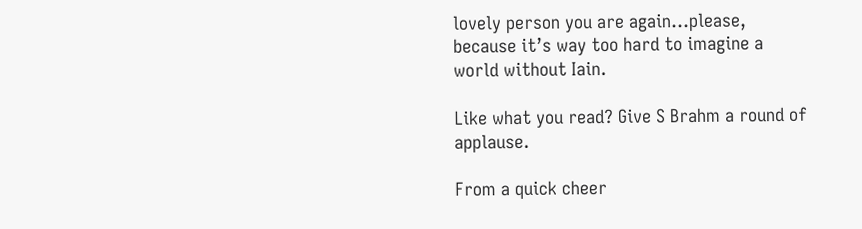lovely person you are again…please, because it’s way too hard to imagine a world without Iain.

Like what you read? Give S Brahm a round of applause.

From a quick cheer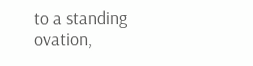to a standing ovation,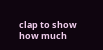clap to show how much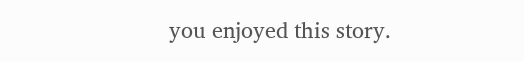you enjoyed this story.